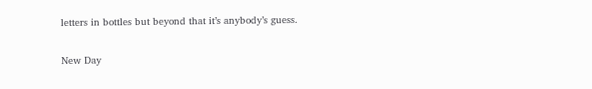letters in bottles but beyond that it’s anybody’s guess.

New Day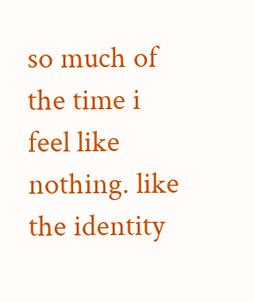so much of the time i feel like nothing. like the identity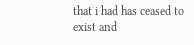that i had has ceased to exist and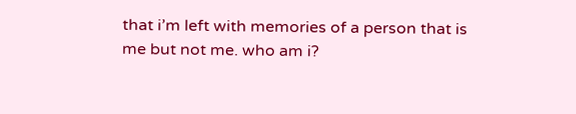that i’m left with memories of a person that is me but not me. who am i?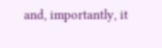and, importantly, it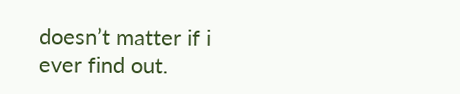doesn’t matter if i ever find out.